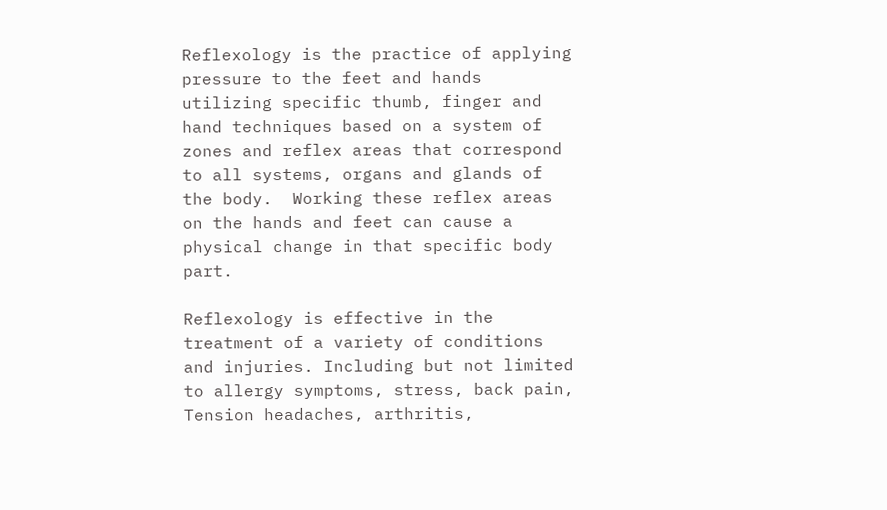Reflexology is the practice of applying pressure to the feet and hands utilizing specific thumb, finger and hand techniques based on a system of zones and reflex areas that correspond to all systems, organs and glands of the body.  Working these reflex areas on the hands and feet can cause a physical change in that specific body part.

Reflexology is effective in the treatment of a variety of conditions and injuries. Including but not limited to allergy symptoms, stress, back pain, Tension headaches, arthritis,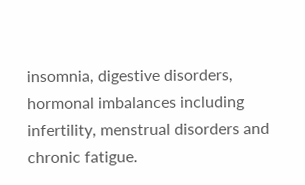insomnia, digestive disorders, hormonal imbalances including infertility, menstrual disorders and chronic fatigue.